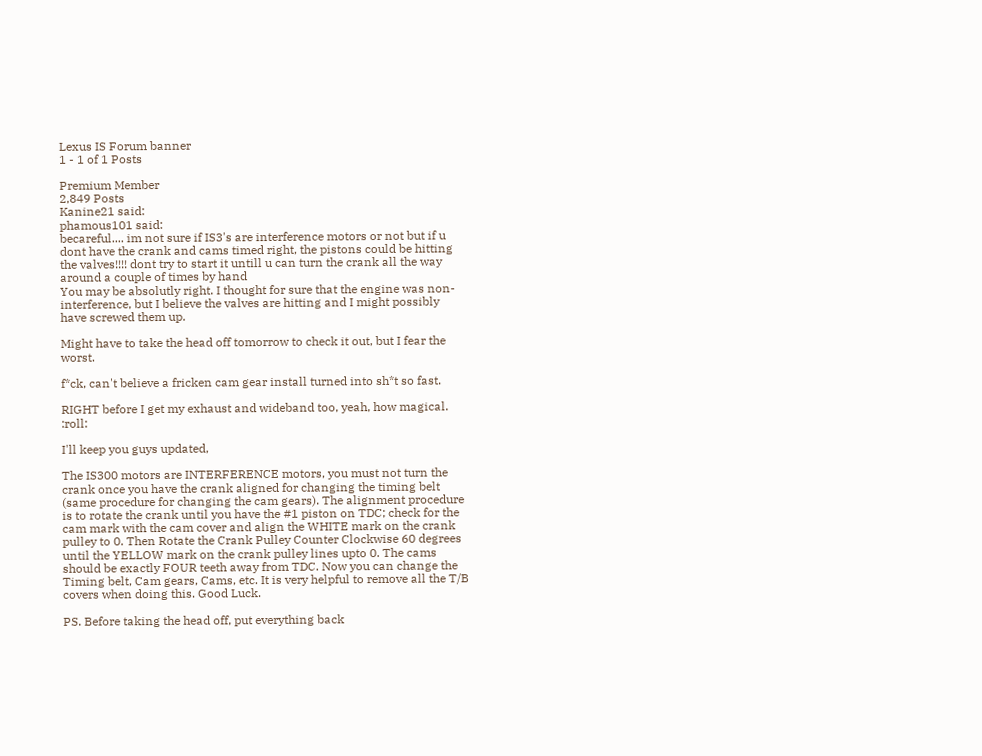Lexus IS Forum banner
1 - 1 of 1 Posts

Premium Member
2,849 Posts
Kanine21 said:
phamous101 said:
becareful.... im not sure if IS3's are interference motors or not but if u dont have the crank and cams timed right, the pistons could be hitting the valves!!!! dont try to start it untill u can turn the crank all the way around a couple of times by hand
You may be absolutly right. I thought for sure that the engine was non-interference, but I believe the valves are hitting and I might possibly have screwed them up.

Might have to take the head off tomorrow to check it out, but I fear the worst.

f*ck, can't believe a fricken cam gear install turned into sh*t so fast.

RIGHT before I get my exhaust and wideband too, yeah, how magical. :roll:

I'll keep you guys updated,

The IS300 motors are INTERFERENCE motors, you must not turn the crank once you have the crank aligned for changing the timing belt (same procedure for changing the cam gears). The alignment procedure is to rotate the crank until you have the #1 piston on TDC; check for the cam mark with the cam cover and align the WHITE mark on the crank pulley to 0. Then Rotate the Crank Pulley Counter Clockwise 60 degrees until the YELLOW mark on the crank pulley lines upto 0. The cams should be exactly FOUR teeth away from TDC. Now you can change the Timing belt, Cam gears, Cams, etc. It is very helpful to remove all the T/B covers when doing this. Good Luck.

PS. Before taking the head off, put everything back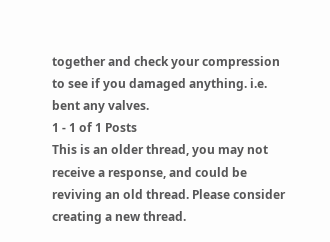together and check your compression to see if you damaged anything. i.e. bent any valves.
1 - 1 of 1 Posts
This is an older thread, you may not receive a response, and could be reviving an old thread. Please consider creating a new thread.